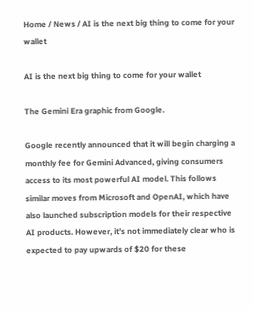Home / News / AI is the next big thing to come for your wallet

AI is the next big thing to come for your wallet

The Gemini Era graphic from Google.

Google recently announced that it will begin charging a monthly fee for Gemini Advanced, giving consumers access to its most powerful AI model. This follows similar moves from Microsoft and OpenAI, which have also launched subscription models for their respective AI products. However, it’s not immediately clear who is expected to pay upwards of $20 for these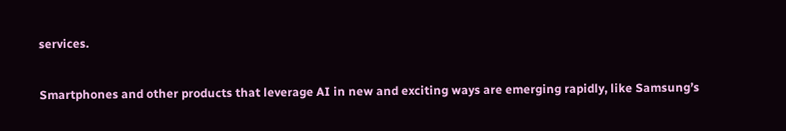services.

Smartphones and other products that leverage AI in new and exciting ways are emerging rapidly, like Samsung’s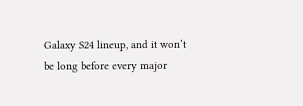Galaxy S24 lineup, and it won’t be long before every major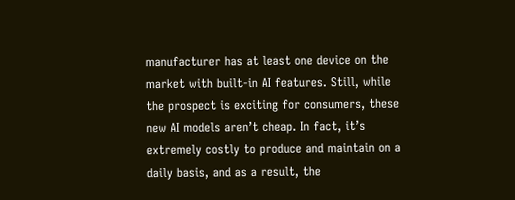manufacturer has at least one device on the market with built-in AI features. Still, while the prospect is exciting for consumers, these new AI models aren’t cheap. In fact, it’s extremely costly to produce and maintain on a daily basis, and as a result, the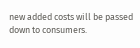new added costs will be passed down to consumers.